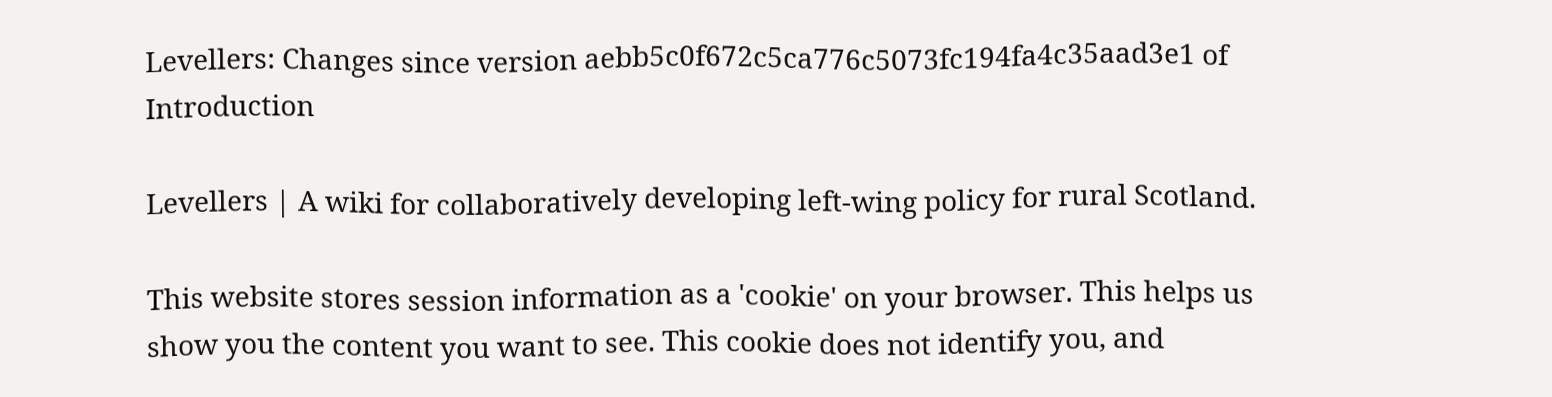Levellers: Changes since version aebb5c0f672c5ca776c5073fc194fa4c35aad3e1 of Introduction

Levellers | A wiki for collaboratively developing left-wing policy for rural Scotland.

This website stores session information as a 'cookie' on your browser. This helps us show you the content you want to see. This cookie does not identify you, and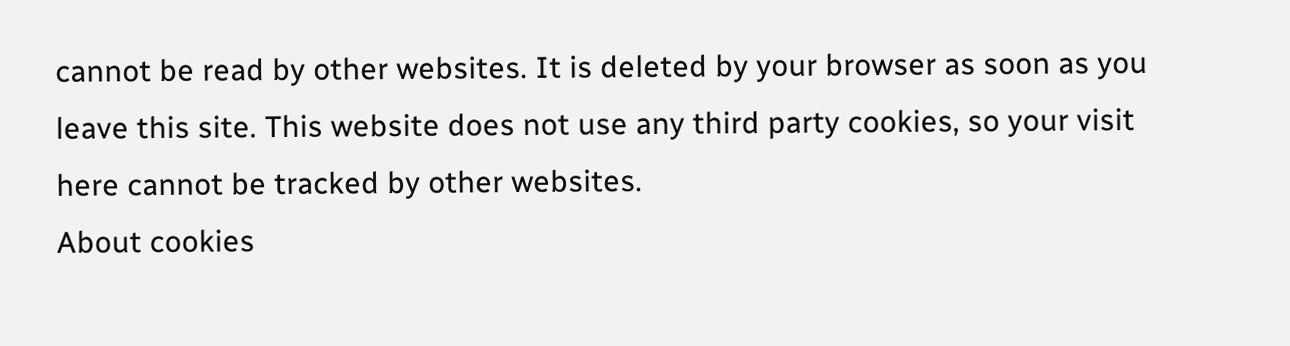cannot be read by other websites. It is deleted by your browser as soon as you leave this site. This website does not use any third party cookies, so your visit here cannot be tracked by other websites.
About cookies